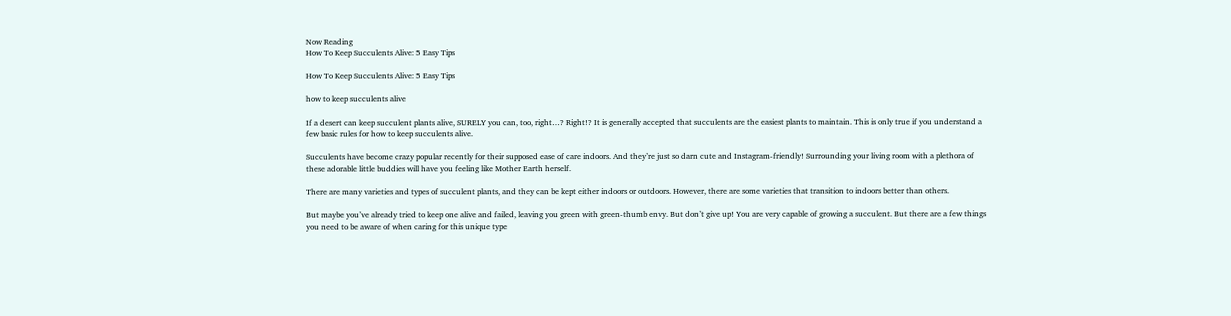Now Reading
How To Keep Succulents Alive: 5 Easy Tips

How To Keep Succulents Alive: 5 Easy Tips

how to keep succulents alive

If a desert can keep succulent plants alive, SURELY you can, too, right…? Right!? It is generally accepted that succulents are the easiest plants to maintain. This is only true if you understand a few basic rules for how to keep succulents alive.

Succulents have become crazy popular recently for their supposed ease of care indoors. And they’re just so darn cute and Instagram-friendly! Surrounding your living room with a plethora of these adorable little buddies will have you feeling like Mother Earth herself.

There are many varieties and types of succulent plants, and they can be kept either indoors or outdoors. However, there are some varieties that transition to indoors better than others.

But maybe you’ve already tried to keep one alive and failed, leaving you green with green-thumb envy. But don’t give up! You are very capable of growing a succulent. But there are a few things you need to be aware of when caring for this unique type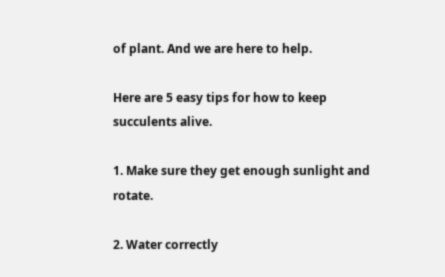of plant. And we are here to help.

Here are 5 easy tips for how to keep succulents alive.

1. Make sure they get enough sunlight and rotate.

2. Water correctly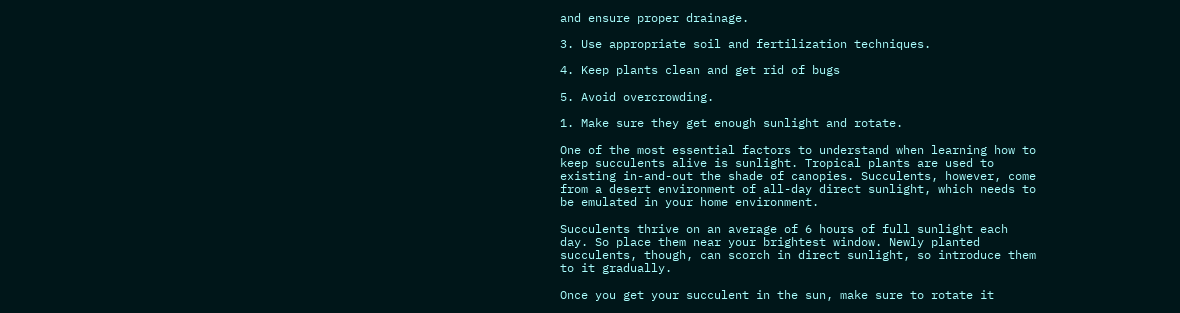and ensure proper drainage.

3. Use appropriate soil and fertilization techniques.

4. Keep plants clean and get rid of bugs

5. Avoid overcrowding.

1. Make sure they get enough sunlight and rotate.

One of the most essential factors to understand when learning how to keep succulents alive is sunlight. Tropical plants are used to existing in-and-out the shade of canopies. Succulents, however, come from a desert environment of all-day direct sunlight, which needs to be emulated in your home environment.

Succulents thrive on an average of 6 hours of full sunlight each day. So place them near your brightest window. Newly planted succulents, though, can scorch in direct sunlight, so introduce them to it gradually.

Once you get your succulent in the sun, make sure to rotate it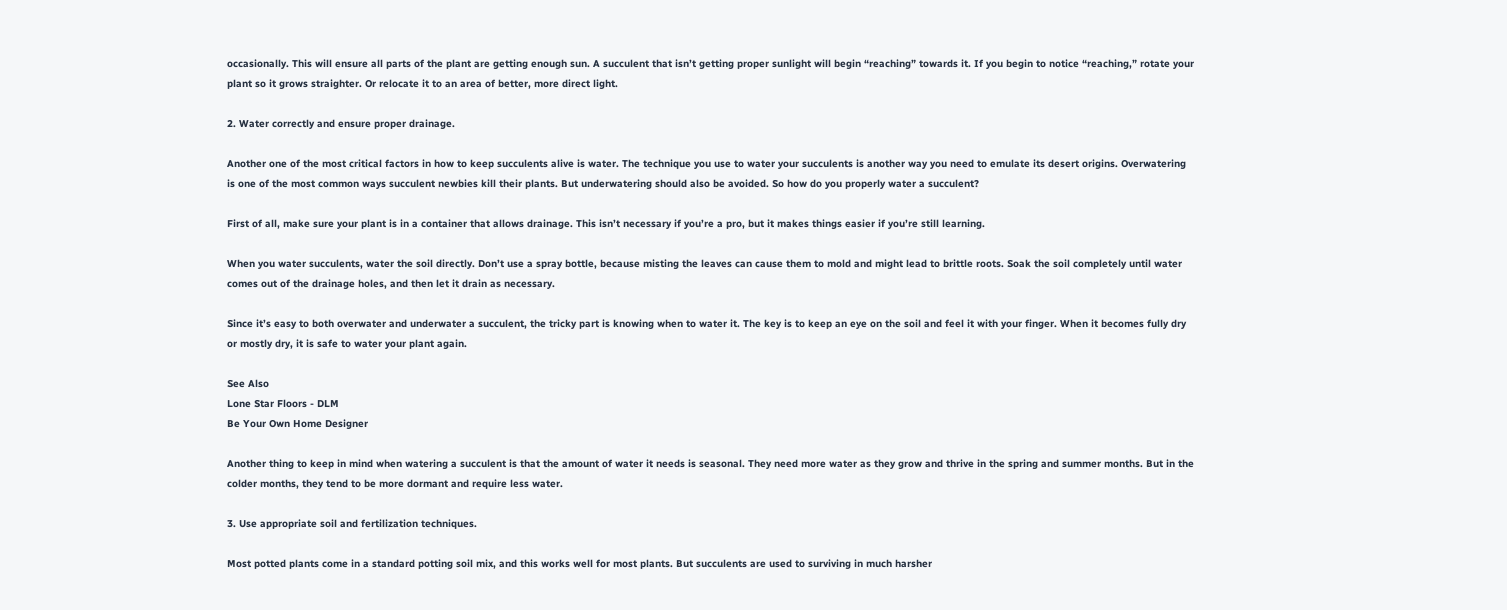occasionally. This will ensure all parts of the plant are getting enough sun. A succulent that isn’t getting proper sunlight will begin “reaching” towards it. If you begin to notice “reaching,” rotate your plant so it grows straighter. Or relocate it to an area of better, more direct light.

2. Water correctly and ensure proper drainage.

Another one of the most critical factors in how to keep succulents alive is water. The technique you use to water your succulents is another way you need to emulate its desert origins. Overwatering is one of the most common ways succulent newbies kill their plants. But underwatering should also be avoided. So how do you properly water a succulent?

First of all, make sure your plant is in a container that allows drainage. This isn’t necessary if you’re a pro, but it makes things easier if you’re still learning.

When you water succulents, water the soil directly. Don’t use a spray bottle, because misting the leaves can cause them to mold and might lead to brittle roots. Soak the soil completely until water comes out of the drainage holes, and then let it drain as necessary.

Since it’s easy to both overwater and underwater a succulent, the tricky part is knowing when to water it. The key is to keep an eye on the soil and feel it with your finger. When it becomes fully dry or mostly dry, it is safe to water your plant again.

See Also
Lone Star Floors - DLM
Be Your Own Home Designer

Another thing to keep in mind when watering a succulent is that the amount of water it needs is seasonal. They need more water as they grow and thrive in the spring and summer months. But in the colder months, they tend to be more dormant and require less water.

3. Use appropriate soil and fertilization techniques.

Most potted plants come in a standard potting soil mix, and this works well for most plants. But succulents are used to surviving in much harsher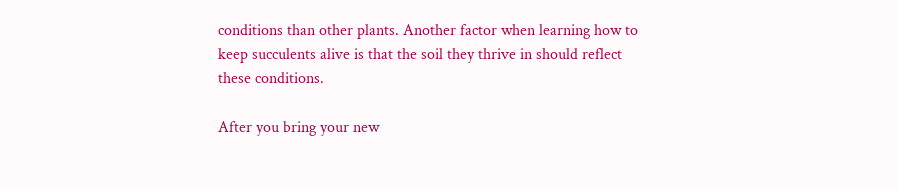conditions than other plants. Another factor when learning how to keep succulents alive is that the soil they thrive in should reflect these conditions.

After you bring your new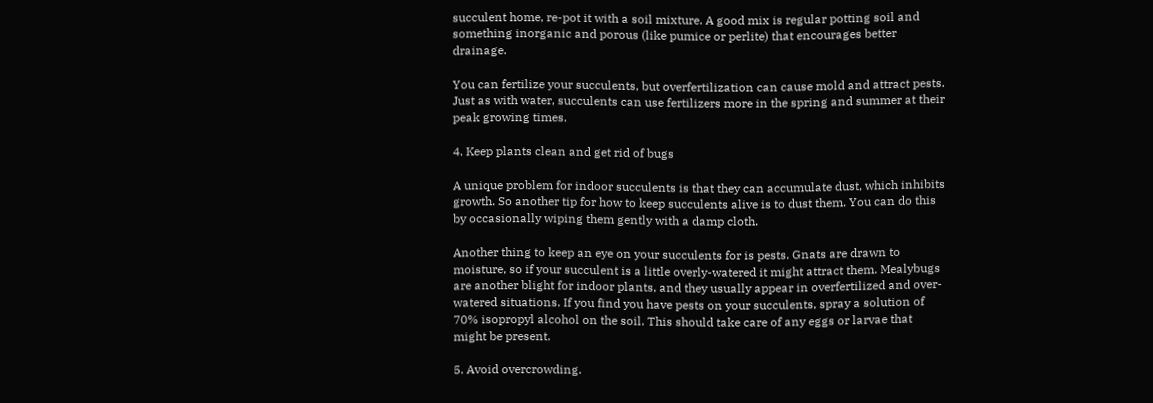succulent home, re-pot it with a soil mixture. A good mix is regular potting soil and something inorganic and porous (like pumice or perlite) that encourages better drainage.

You can fertilize your succulents, but overfertilization can cause mold and attract pests. Just as with water, succulents can use fertilizers more in the spring and summer at their peak growing times.

4. Keep plants clean and get rid of bugs

A unique problem for indoor succulents is that they can accumulate dust, which inhibits growth. So another tip for how to keep succulents alive is to dust them. You can do this by occasionally wiping them gently with a damp cloth.

Another thing to keep an eye on your succulents for is pests. Gnats are drawn to moisture, so if your succulent is a little overly-watered it might attract them. Mealybugs are another blight for indoor plants, and they usually appear in overfertilized and over-watered situations. If you find you have pests on your succulents, spray a solution of 70% isopropyl alcohol on the soil. This should take care of any eggs or larvae that might be present.

5. Avoid overcrowding.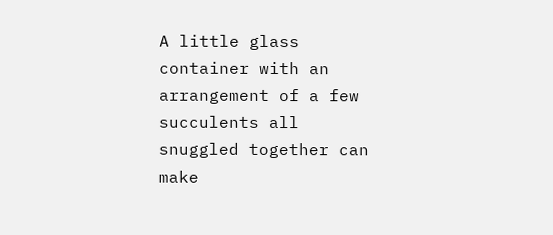A little glass container with an arrangement of a few succulents all snuggled together can make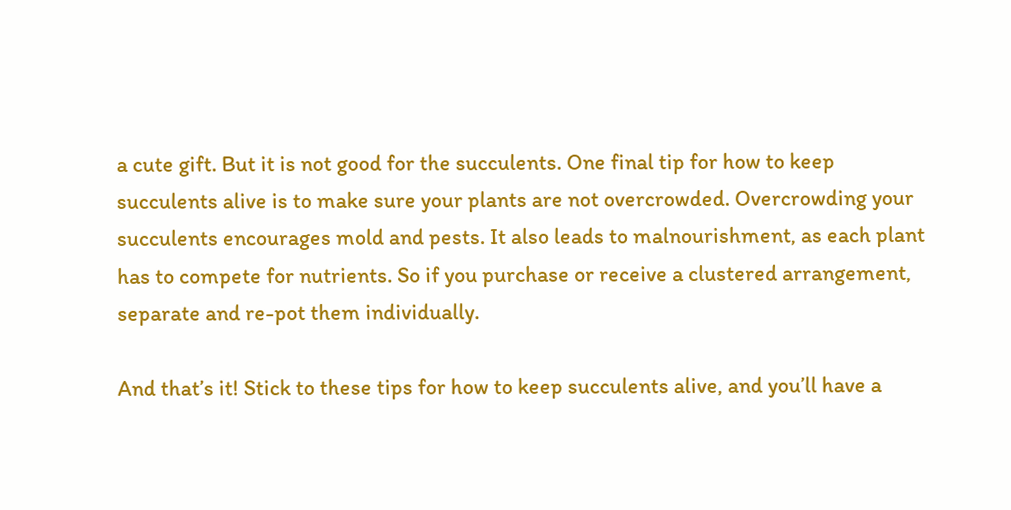a cute gift. But it is not good for the succulents. One final tip for how to keep succulents alive is to make sure your plants are not overcrowded. Overcrowding your succulents encourages mold and pests. It also leads to malnourishment, as each plant has to compete for nutrients. So if you purchase or receive a clustered arrangement, separate and re-pot them individually.

And that’s it! Stick to these tips for how to keep succulents alive, and you’ll have a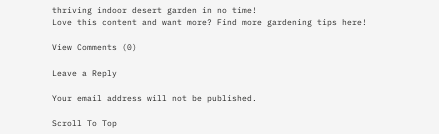thriving indoor desert garden in no time!
Love this content and want more? Find more gardening tips here!

View Comments (0)

Leave a Reply

Your email address will not be published.

Scroll To Top